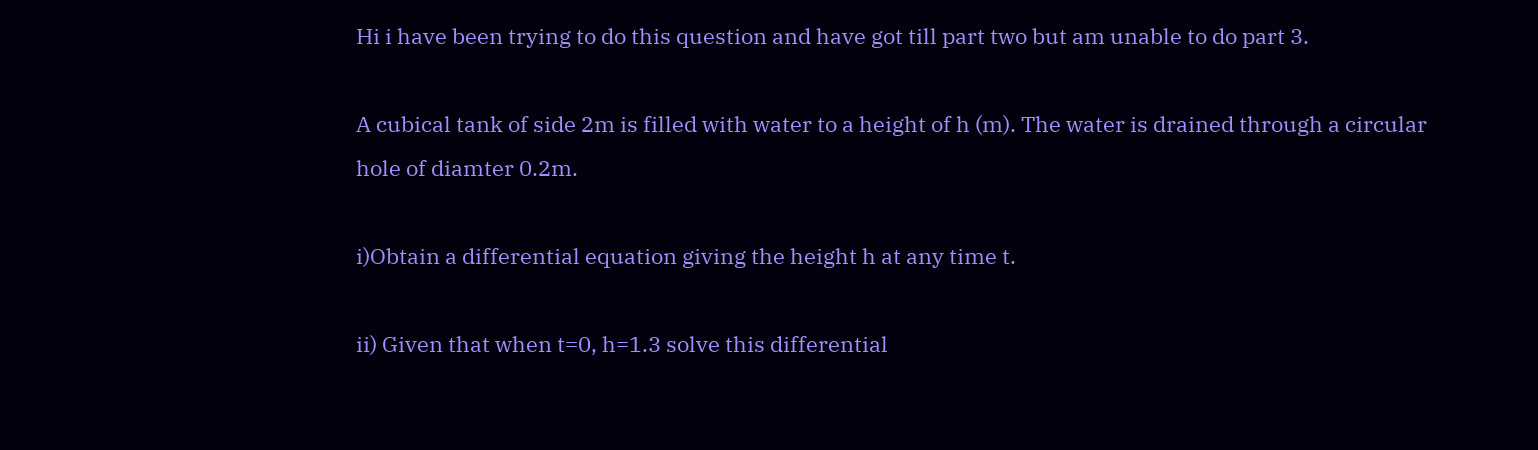Hi i have been trying to do this question and have got till part two but am unable to do part 3.

A cubical tank of side 2m is filled with water to a height of h (m). The water is drained through a circular hole of diamter 0.2m.

i)Obtain a differential equation giving the height h at any time t.

ii) Given that when t=0, h=1.3 solve this differential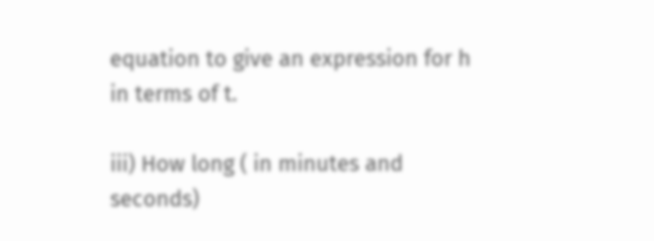equation to give an expression for h in terms of t.

iii) How long ( in minutes and seconds)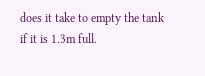does it take to empty the tank if it is 1.3m full.